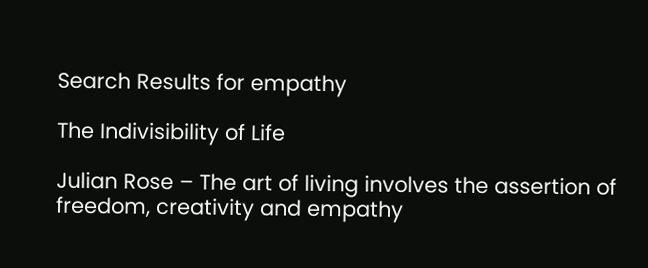Search Results for empathy

The Indivisibility of Life

Julian Rose – The art of living involves the assertion of freedom, creativity and empathy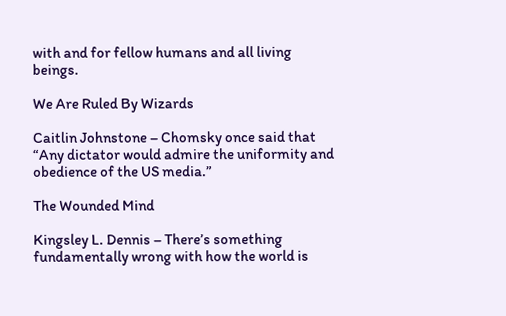with and for fellow humans and all living beings.

We Are Ruled By Wizards

Caitlin Johnstone – Chomsky once said that “Any dictator would admire the uniformity and obedience of the US media.”

The Wounded Mind

Kingsley L. Dennis – There’s something fundamentally wrong with how the world is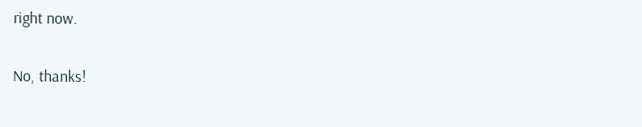right now.

No, thanks!